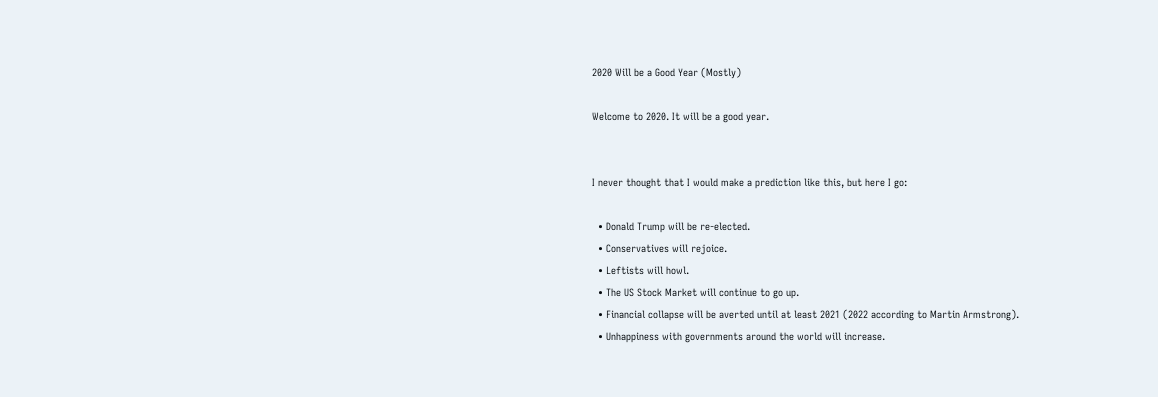2020 Will be a Good Year (Mostly)

Welcome to 2020. It will be a good year.


I never thought that I would make a prediction like this, but here I go:

  • Donald Trump will be re-elected.
  • Conservatives will rejoice.
  • Leftists will howl.
  • The US Stock Market will continue to go up.
  • Financial collapse will be averted until at least 2021 (2022 according to Martin Armstrong).
  • Unhappiness with governments around the world will increase.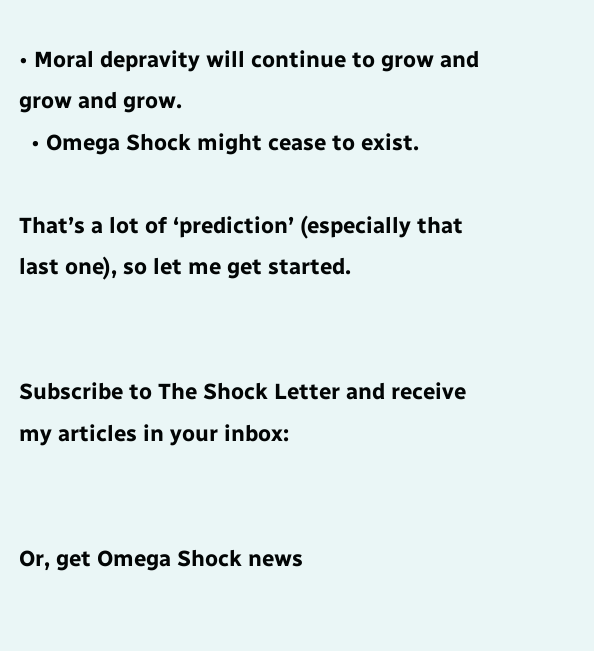• Moral depravity will continue to grow and grow and grow.
  • Omega Shock might cease to exist.

That’s a lot of ‘prediction’ (especially that last one), so let me get started.


Subscribe to The Shock Letter and receive my articles in your inbox:


Or, get Omega Shock news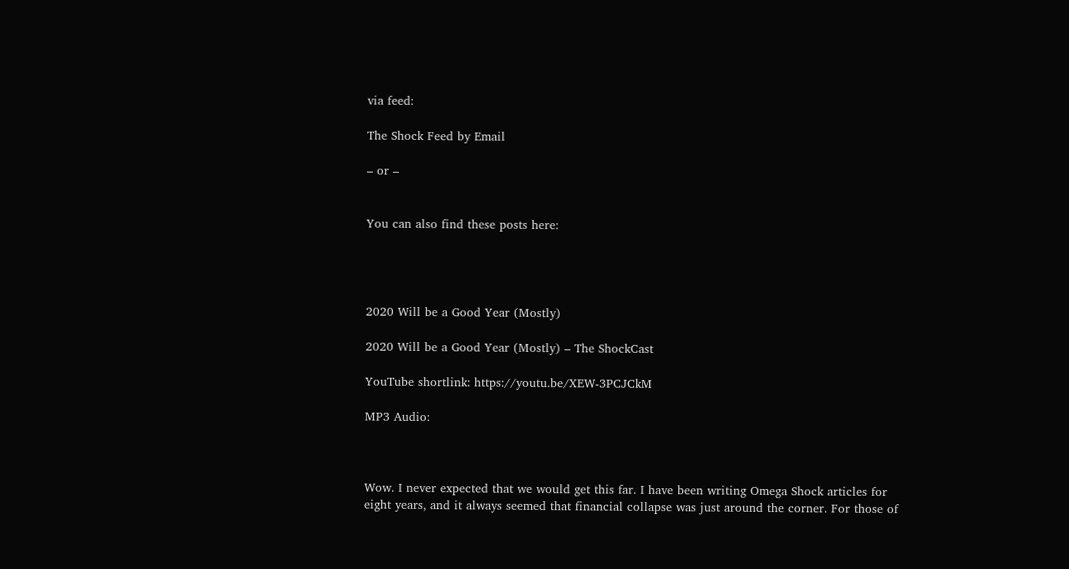via feed:

The Shock Feed by Email

– or –


You can also find these posts here:




2020 Will be a Good Year (Mostly)

2020 Will be a Good Year (Mostly) – The ShockCast

YouTube shortlink: https://youtu.be/XEW-3PCJCkM

MP3 Audio:



Wow. I never expected that we would get this far. I have been writing Omega Shock articles for eight years, and it always seemed that financial collapse was just around the corner. For those of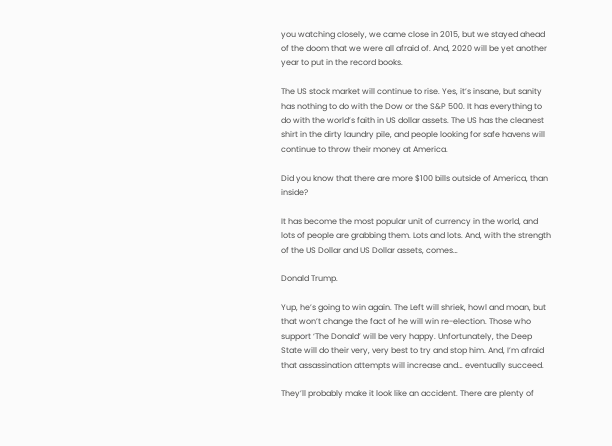you watching closely, we came close in 2015, but we stayed ahead of the doom that we were all afraid of. And, 2020 will be yet another year to put in the record books.

The US stock market will continue to rise. Yes, it’s insane, but sanity has nothing to do with the Dow or the S&P 500. It has everything to do with the world’s faith in US dollar assets. The US has the cleanest shirt in the dirty laundry pile, and people looking for safe havens will continue to throw their money at America.

Did you know that there are more $100 bills outside of America, than inside?

It has become the most popular unit of currency in the world, and lots of people are grabbing them. Lots and lots. And, with the strength of the US Dollar and US Dollar assets, comes…

Donald Trump.

Yup, he’s going to win again. The Left will shriek, howl and moan, but that won’t change the fact of he will win re-election. Those who support ‘The Donald’ will be very happy. Unfortunately, the Deep State will do their very, very best to try and stop him. And, I’m afraid that assassination attempts will increase and… eventually succeed.

They’ll probably make it look like an accident. There are plenty of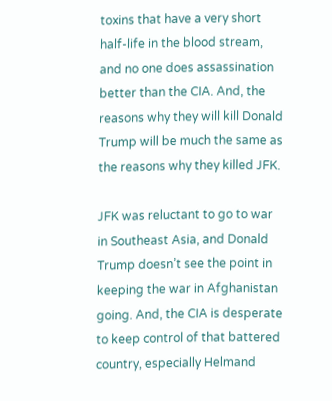toxins that have a very short half-life in the blood stream, and no one does assassination better than the CIA. And, the reasons why they will kill Donald Trump will be much the same as the reasons why they killed JFK.

JFK was reluctant to go to war in Southeast Asia, and Donald Trump doesn’t see the point in keeping the war in Afghanistan going. And, the CIA is desperate to keep control of that battered country, especially Helmand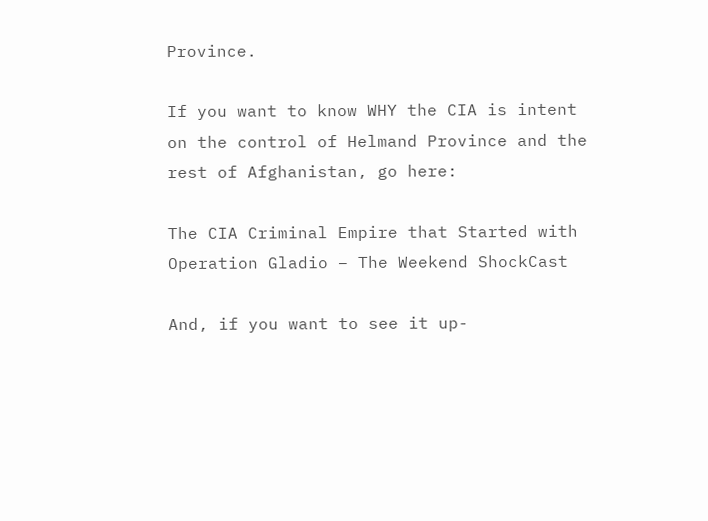Province.

If you want to know WHY the CIA is intent on the control of Helmand Province and the rest of Afghanistan, go here:

The CIA Criminal Empire that Started with Operation Gladio – The Weekend ShockCast

And, if you want to see it up-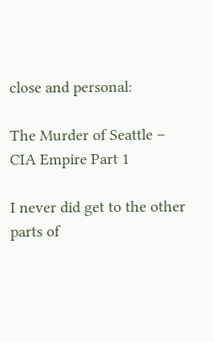close and personal:

The Murder of Seattle – CIA Empire Part 1

I never did get to the other parts of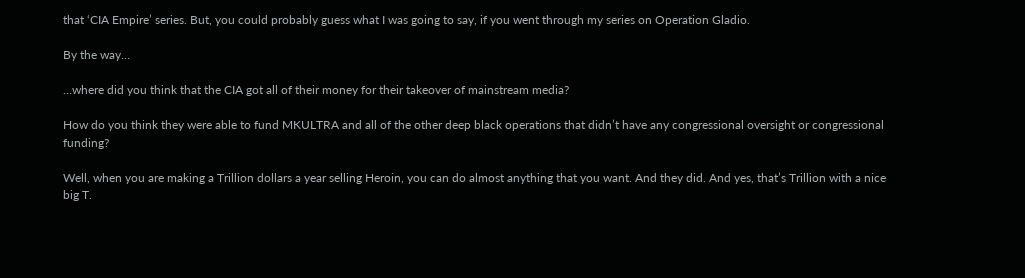that ‘CIA Empire’ series. But, you could probably guess what I was going to say, if you went through my series on Operation Gladio.

By the way…

…where did you think that the CIA got all of their money for their takeover of mainstream media?

How do you think they were able to fund MKULTRA and all of the other deep black operations that didn’t have any congressional oversight or congressional funding?

Well, when you are making a Trillion dollars a year selling Heroin, you can do almost anything that you want. And they did. And yes, that’s Trillion with a nice big T.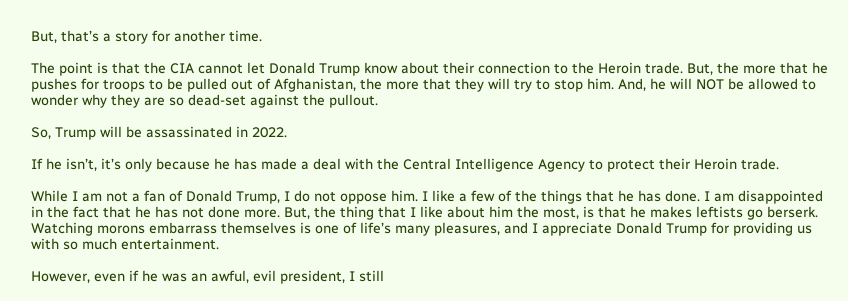But, that’s a story for another time.

The point is that the CIA cannot let Donald Trump know about their connection to the Heroin trade. But, the more that he pushes for troops to be pulled out of Afghanistan, the more that they will try to stop him. And, he will NOT be allowed to wonder why they are so dead-set against the pullout.

So, Trump will be assassinated in 2022.

If he isn’t, it’s only because he has made a deal with the Central Intelligence Agency to protect their Heroin trade.

While I am not a fan of Donald Trump, I do not oppose him. I like a few of the things that he has done. I am disappointed in the fact that he has not done more. But, the thing that I like about him the most, is that he makes leftists go berserk. Watching morons embarrass themselves is one of life’s many pleasures, and I appreciate Donald Trump for providing us with so much entertainment.

However, even if he was an awful, evil president, I still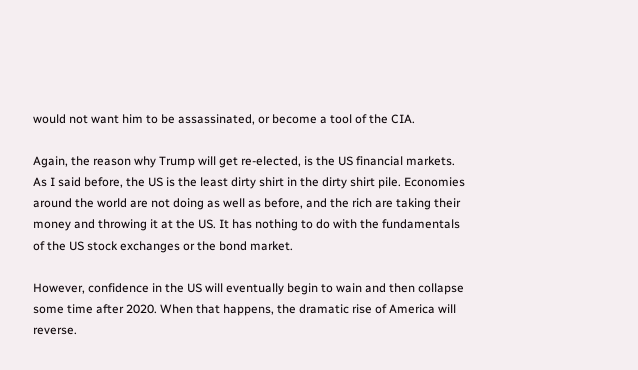would not want him to be assassinated, or become a tool of the CIA.

Again, the reason why Trump will get re-elected, is the US financial markets. As I said before, the US is the least dirty shirt in the dirty shirt pile. Economies around the world are not doing as well as before, and the rich are taking their money and throwing it at the US. It has nothing to do with the fundamentals of the US stock exchanges or the bond market.

However, confidence in the US will eventually begin to wain and then collapse some time after 2020. When that happens, the dramatic rise of America will reverse.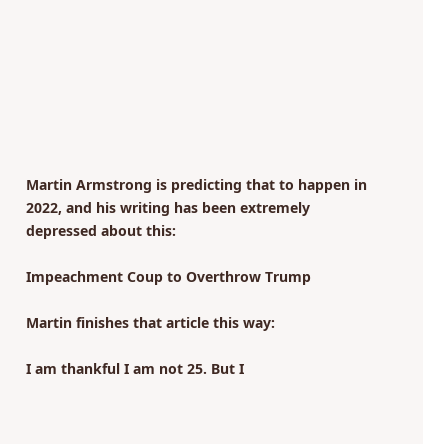Martin Armstrong is predicting that to happen in 2022, and his writing has been extremely depressed about this:

Impeachment Coup to Overthrow Trump

Martin finishes that article this way:

I am thankful I am not 25. But I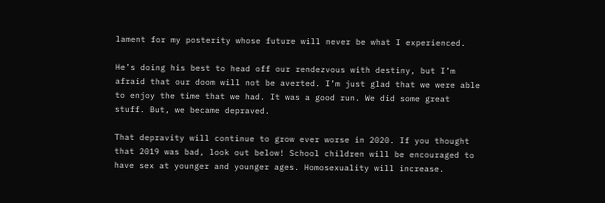lament for my posterity whose future will never be what I experienced.

He’s doing his best to head off our rendezvous with destiny, but I’m afraid that our doom will not be averted. I’m just glad that we were able to enjoy the time that we had. It was a good run. We did some great stuff. But, we became depraved.

That depravity will continue to grow ever worse in 2020. If you thought that 2019 was bad, look out below! School children will be encouraged to have sex at younger and younger ages. Homosexuality will increase.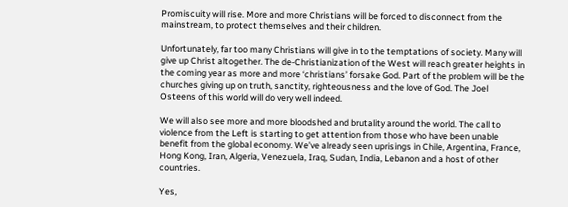Promiscuity will rise. More and more Christians will be forced to disconnect from the mainstream, to protect themselves and their children.

Unfortunately, far too many Christians will give in to the temptations of society. Many will give up Christ altogether. The de-Christianization of the West will reach greater heights in the coming year as more and more ‘christians’ forsake God. Part of the problem will be the churches giving up on truth, sanctity, righteousness and the love of God. The Joel Osteens of this world will do very well indeed.

We will also see more and more bloodshed and brutality around the world. The call to violence from the Left is starting to get attention from those who have been unable benefit from the global economy. We’ve already seen uprisings in Chile, Argentina, France, Hong Kong, Iran, Algeria, Venezuela, Iraq, Sudan, India, Lebanon and a host of other countries.

Yes,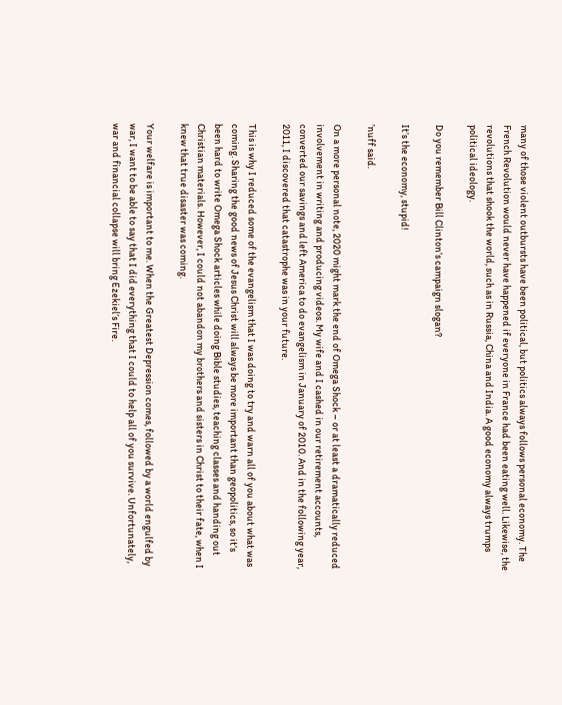many of those violent outbursts have been political, but politics always follows personal economy. The French Revolution would never have happened if everyone in France had been eating well. Likewise, the revolutions that shook the world, such as in Russia, China and India. A good economy always trumps political ideology.

Do you remember Bill Clinton’s campaign slogan?

It’s the economy, stupid!

’nuff said.

On a more personal note, 2020 might mark the end of Omega Shock – or at least a dramatically reduced involvement in writing and producing videos. My wife and I cashed in our retirement accounts, converted our savings and left America to do evangelism in January of 2010. And in the following year, 2011, I discovered that catastrophe was in your future.

This is why I reduced some of the evangelism that I was doing to try and warn all of you about what was coming. Sharing the good news of Jesus Christ will always be more important than geopolitics, so it’s been hard to write Omega Shock articles while doing Bible studies, teaching classes and handing out Christian materials. However, I could not abandon my brothers and sisters in Christ to their fate, when I knew that true disaster was coming.

Your welfare is important to me. When the Greatest Depression comes, followed by a world engulfed by war, I want to be able to say that I did everything that I could to help all of you survive. Unfortunately, war and financial collapse will bring Ezekiel’s Fire.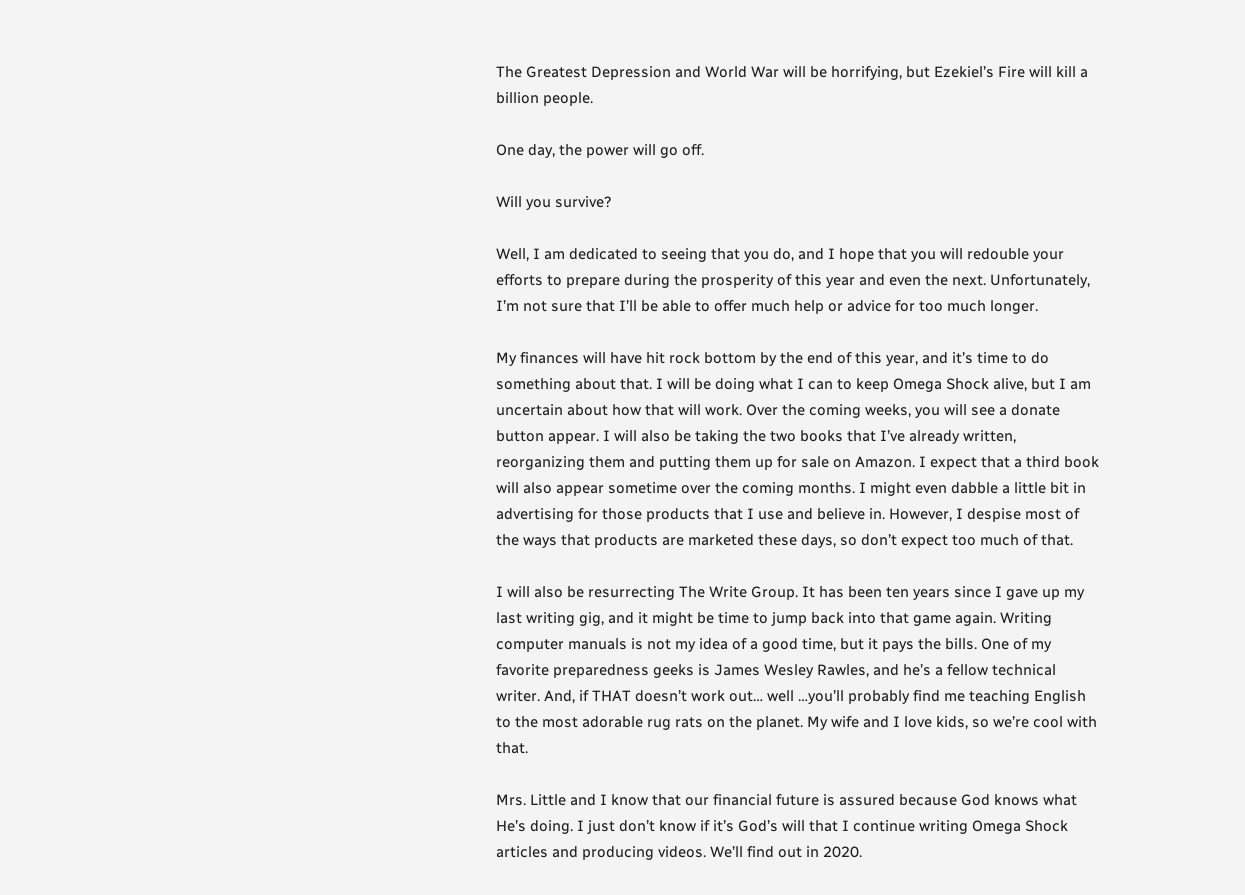The Greatest Depression and World War will be horrifying, but Ezekiel’s Fire will kill a billion people.

One day, the power will go off.

Will you survive?

Well, I am dedicated to seeing that you do, and I hope that you will redouble your efforts to prepare during the prosperity of this year and even the next. Unfortunately, I’m not sure that I’ll be able to offer much help or advice for too much longer.

My finances will have hit rock bottom by the end of this year, and it’s time to do something about that. I will be doing what I can to keep Omega Shock alive, but I am uncertain about how that will work. Over the coming weeks, you will see a donate button appear. I will also be taking the two books that I’ve already written, reorganizing them and putting them up for sale on Amazon. I expect that a third book will also appear sometime over the coming months. I might even dabble a little bit in advertising for those products that I use and believe in. However, I despise most of the ways that products are marketed these days, so don’t expect too much of that.

I will also be resurrecting The Write Group. It has been ten years since I gave up my last writing gig, and it might be time to jump back into that game again. Writing computer manuals is not my idea of a good time, but it pays the bills. One of my favorite preparedness geeks is James Wesley Rawles, and he’s a fellow technical writer. And, if THAT doesn’t work out… well …you’ll probably find me teaching English to the most adorable rug rats on the planet. My wife and I love kids, so we’re cool with that.

Mrs. Little and I know that our financial future is assured because God knows what He’s doing. I just don’t know if it’s God’s will that I continue writing Omega Shock articles and producing videos. We’ll find out in 2020.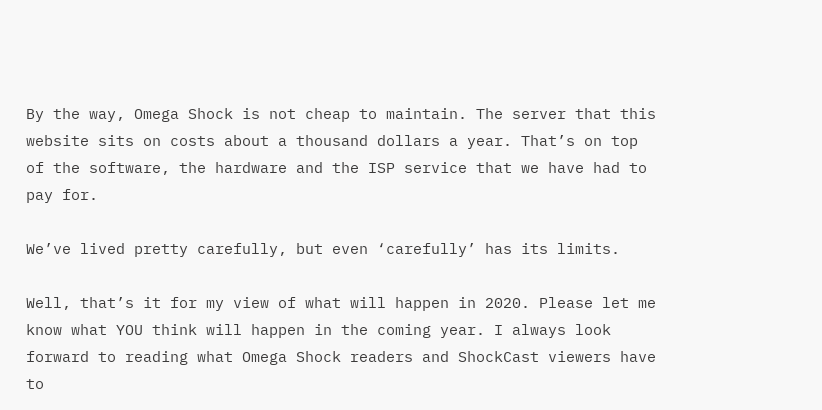By the way, Omega Shock is not cheap to maintain. The server that this website sits on costs about a thousand dollars a year. That’s on top of the software, the hardware and the ISP service that we have had to pay for.

We’ve lived pretty carefully, but even ‘carefully’ has its limits.

Well, that’s it for my view of what will happen in 2020. Please let me know what YOU think will happen in the coming year. I always look forward to reading what Omega Shock readers and ShockCast viewers have to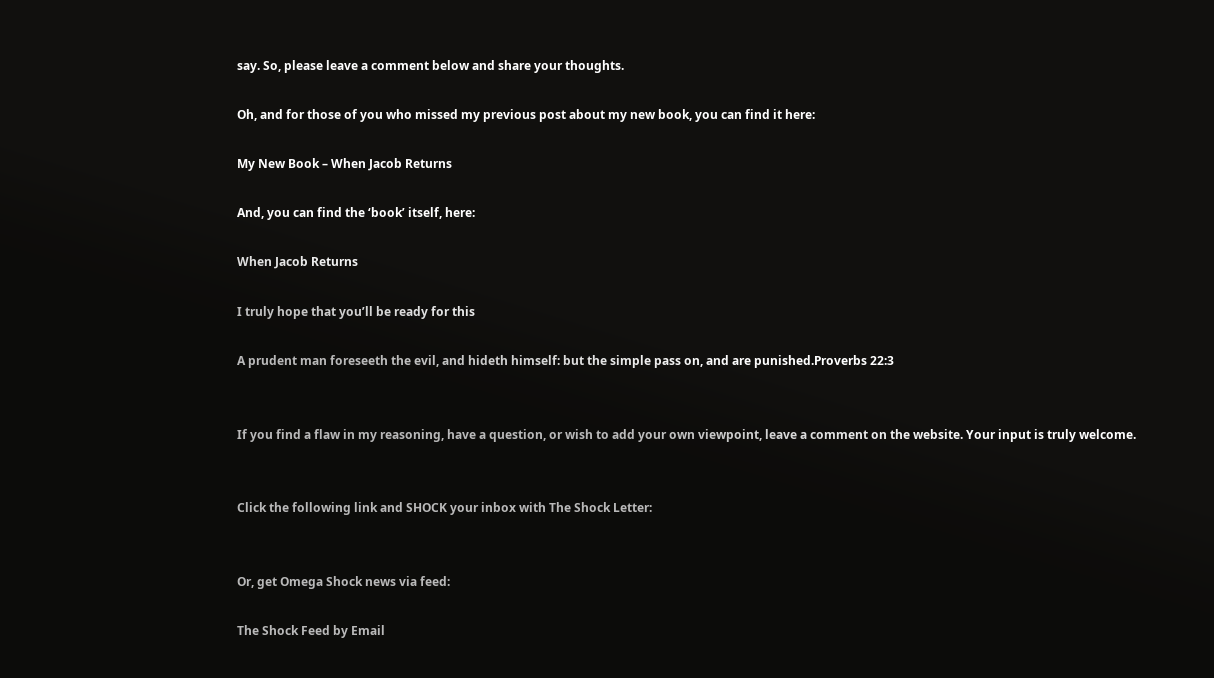say. So, please leave a comment below and share your thoughts.

Oh, and for those of you who missed my previous post about my new book, you can find it here:

My New Book – When Jacob Returns

And, you can find the ‘book’ itself, here:

When Jacob Returns

I truly hope that you’ll be ready for this

A prudent man foreseeth the evil, and hideth himself: but the simple pass on, and are punished.Proverbs 22:3


If you find a flaw in my reasoning, have a question, or wish to add your own viewpoint, leave a comment on the website. Your input is truly welcome.


Click the following link and SHOCK your inbox with The Shock Letter:


Or, get Omega Shock news via feed:

The Shock Feed by Email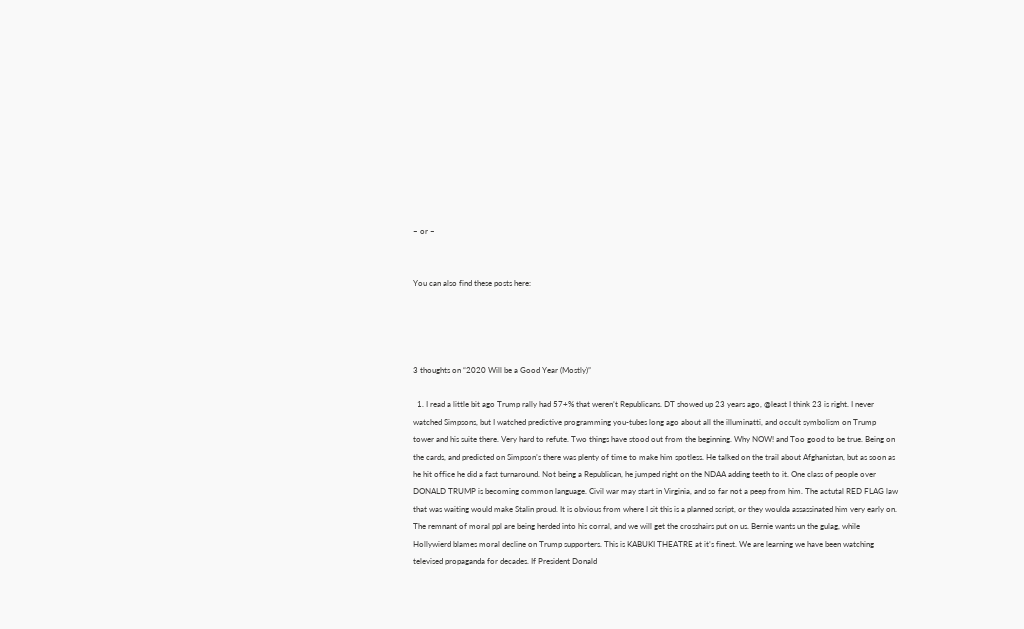– or –


You can also find these posts here:




3 thoughts on “2020 Will be a Good Year (Mostly)”

  1. I read a little bit ago Trump rally had 57+% that weren’t Republicans. DT showed up 23 years ago, @least I think 23 is right. I never watched Simpsons, but I watched predictive programming you-tubes long ago about all the illuminatti, and occult symbolism on Trump tower and his suite there. Very hard to refute. Two things have stood out from the beginning. Why NOW! and Too good to be true. Being on the cards, and predicted on Simpson’s there was plenty of time to make him spotless. He talked on the trail about Afghanistan, but as soon as he hit office he did a fast turnaround. Not being a Republican, he jumped right on the NDAA adding teeth to it. One class of people over DONALD TRUMP is becoming common language. Civil war may start in Virginia, and so far not a peep from him. The actutal RED FLAG law that was waiting would make Stalin proud. It is obvious from where I sit this is a planned script, or they woulda assassinated him very early on. The remnant of moral ppl are being herded into his corral, and we will get the crosshairs put on us. Bernie wants un the gulag, while Hollywierd blames moral decline on Trump supporters. This is KABUKI THEATRE at it’s finest. We are learning we have been watching televised propaganda for decades. If President Donald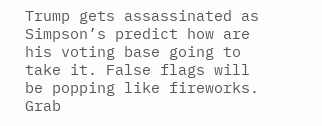Trump gets assassinated as Simpson’s predict how are his voting base going to take it. False flags will be popping like fireworks. Grab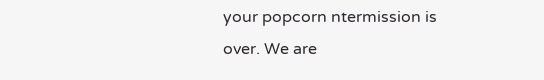your popcorn ntermission is over. We are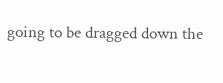going to be dragged down the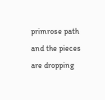primrose path and the pieces are dropping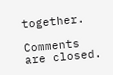together.

Comments are closed.